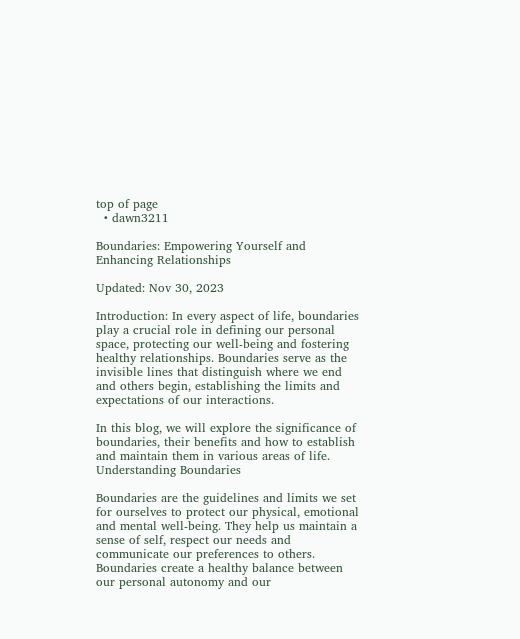top of page
  • dawn3211

Boundaries: Empowering Yourself and Enhancing Relationships

Updated: Nov 30, 2023

Introduction: In every aspect of life, boundaries play a crucial role in defining our personal space, protecting our well-being and fostering healthy relationships. Boundaries serve as the invisible lines that distinguish where we end and others begin, establishing the limits and expectations of our interactions.

In this blog, we will explore the significance of boundaries, their benefits and how to establish and maintain them in various areas of life. Understanding Boundaries

Boundaries are the guidelines and limits we set for ourselves to protect our physical, emotional and mental well-being. They help us maintain a sense of self, respect our needs and communicate our preferences to others. Boundaries create a healthy balance between our personal autonomy and our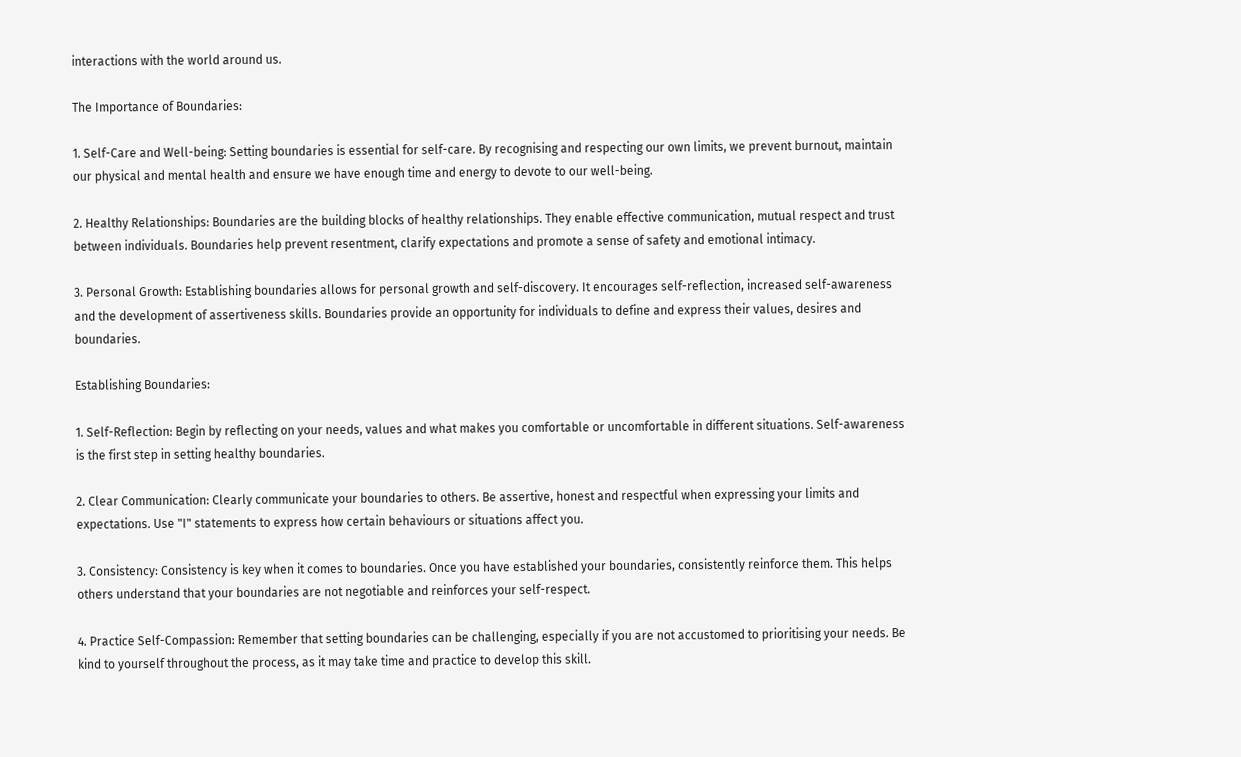interactions with the world around us.

The Importance of Boundaries:

1. Self-Care and Well-being: Setting boundaries is essential for self-care. By recognising and respecting our own limits, we prevent burnout, maintain our physical and mental health and ensure we have enough time and energy to devote to our well-being.

2. Healthy Relationships: Boundaries are the building blocks of healthy relationships. They enable effective communication, mutual respect and trust between individuals. Boundaries help prevent resentment, clarify expectations and promote a sense of safety and emotional intimacy.

3. Personal Growth: Establishing boundaries allows for personal growth and self-discovery. It encourages self-reflection, increased self-awareness and the development of assertiveness skills. Boundaries provide an opportunity for individuals to define and express their values, desires and boundaries.

Establishing Boundaries:

1. Self-Reflection: Begin by reflecting on your needs, values and what makes you comfortable or uncomfortable in different situations. Self-awareness is the first step in setting healthy boundaries.

2. Clear Communication: Clearly communicate your boundaries to others. Be assertive, honest and respectful when expressing your limits and expectations. Use "I" statements to express how certain behaviours or situations affect you.

3. Consistency: Consistency is key when it comes to boundaries. Once you have established your boundaries, consistently reinforce them. This helps others understand that your boundaries are not negotiable and reinforces your self-respect.

4. Practice Self-Compassion: Remember that setting boundaries can be challenging, especially if you are not accustomed to prioritising your needs. Be kind to yourself throughout the process, as it may take time and practice to develop this skill.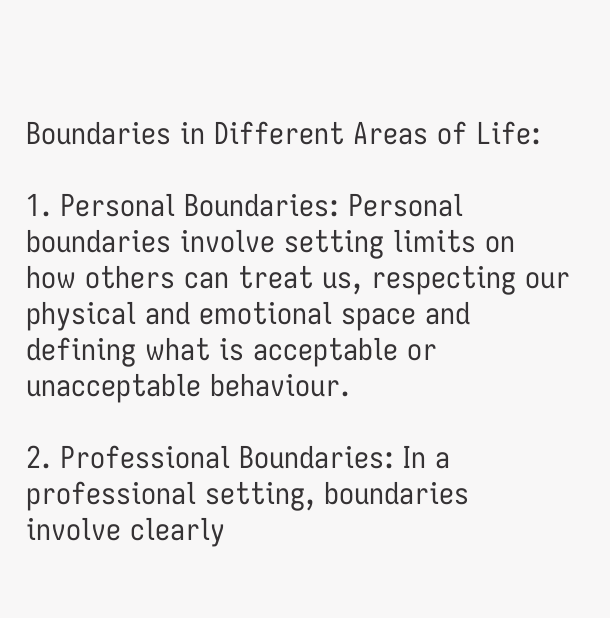Boundaries in Different Areas of Life:

1. Personal Boundaries: Personal boundaries involve setting limits on how others can treat us, respecting our physical and emotional space and defining what is acceptable or unacceptable behaviour.

2. Professional Boundaries: In a professional setting, boundaries involve clearly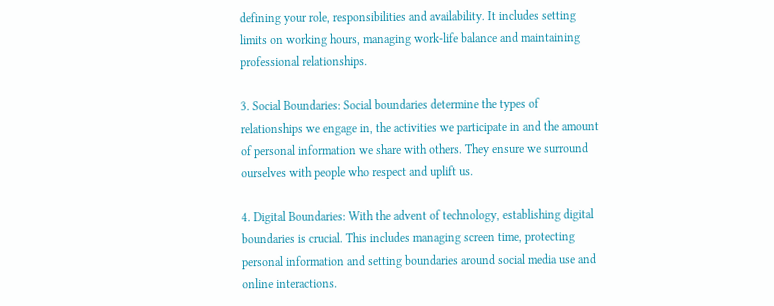defining your role, responsibilities and availability. It includes setting limits on working hours, managing work-life balance and maintaining professional relationships.

3. Social Boundaries: Social boundaries determine the types of relationships we engage in, the activities we participate in and the amount of personal information we share with others. They ensure we surround ourselves with people who respect and uplift us.

4. Digital Boundaries: With the advent of technology, establishing digital boundaries is crucial. This includes managing screen time, protecting personal information and setting boundaries around social media use and online interactions.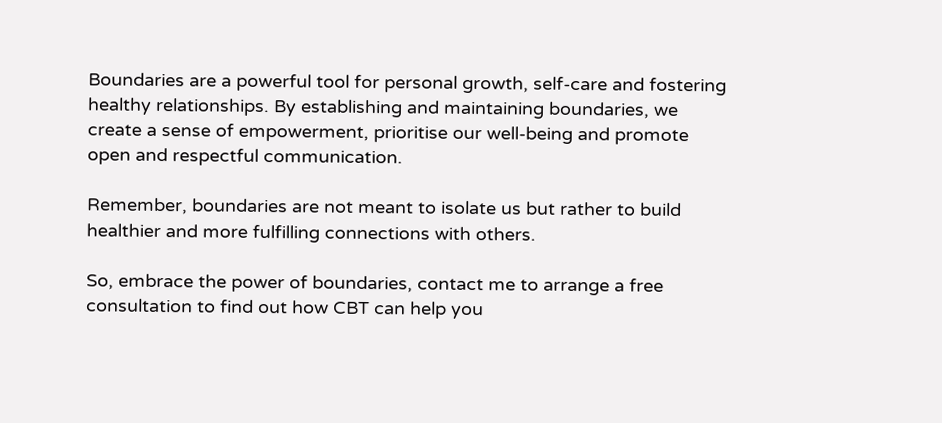Boundaries are a powerful tool for personal growth, self-care and fostering healthy relationships. By establishing and maintaining boundaries, we create a sense of empowerment, prioritise our well-being and promote open and respectful communication.

Remember, boundaries are not meant to isolate us but rather to build healthier and more fulfilling connections with others.

So, embrace the power of boundaries, contact me to arrange a free consultation to find out how CBT can help you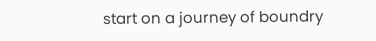start on a journey of boundry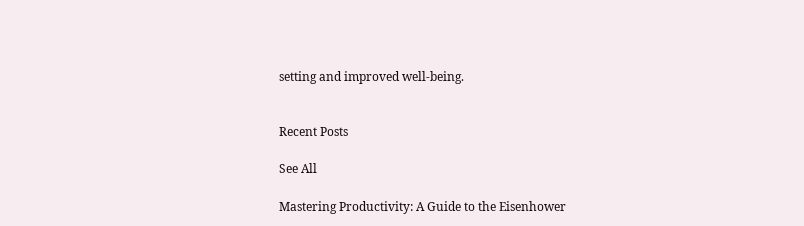setting and improved well-being.


Recent Posts

See All

Mastering Productivity: A Guide to the Eisenhower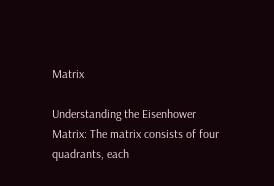Matrix

Understanding the Eisenhower Matrix: The matrix consists of four quadrants, each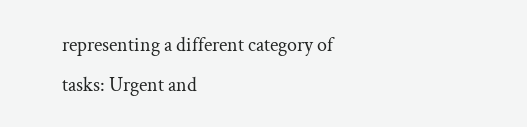representing a different category of tasks: Urgent and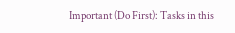Important (Do First): Tasks in this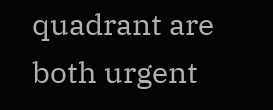quadrant are both urgent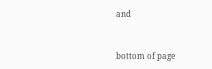and


bottom of page